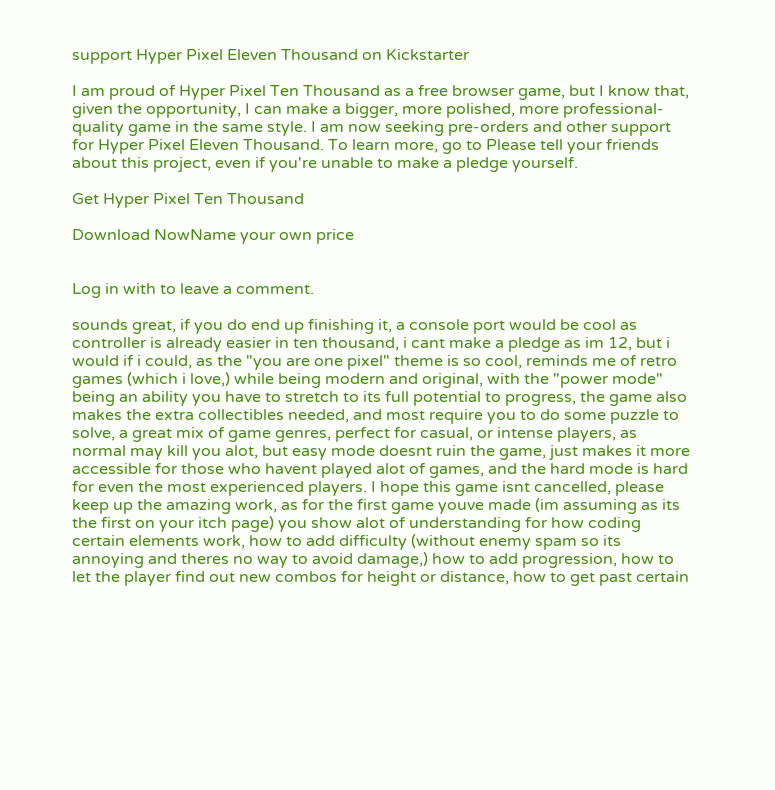support Hyper Pixel Eleven Thousand on Kickstarter

I am proud of Hyper Pixel Ten Thousand as a free browser game, but I know that, given the opportunity, I can make a bigger, more polished, more professional-quality game in the same style. I am now seeking pre-orders and other support for Hyper Pixel Eleven Thousand. To learn more, go to Please tell your friends about this project, even if you're unable to make a pledge yourself.

Get Hyper Pixel Ten Thousand

Download NowName your own price


Log in with to leave a comment.

sounds great, if you do end up finishing it, a console port would be cool as controller is already easier in ten thousand, i cant make a pledge as im 12, but i would if i could, as the "you are one pixel" theme is so cool, reminds me of retro games (which i love,) while being modern and original, with the "power mode" being an ability you have to stretch to its full potential to progress, the game also makes the extra collectibles needed, and most require you to do some puzzle to solve, a great mix of game genres, perfect for casual, or intense players, as normal may kill you alot, but easy mode doesnt ruin the game, just makes it more accessible for those who havent played alot of games, and the hard mode is hard for even the most experienced players. I hope this game isnt cancelled, please keep up the amazing work, as for the first game youve made (im assuming as its the first on your itch page) you show alot of understanding for how coding certain elements work, how to add difficulty (without enemy spam so its annoying and theres no way to avoid damage,) how to add progression, how to let the player find out new combos for height or distance, how to get past certain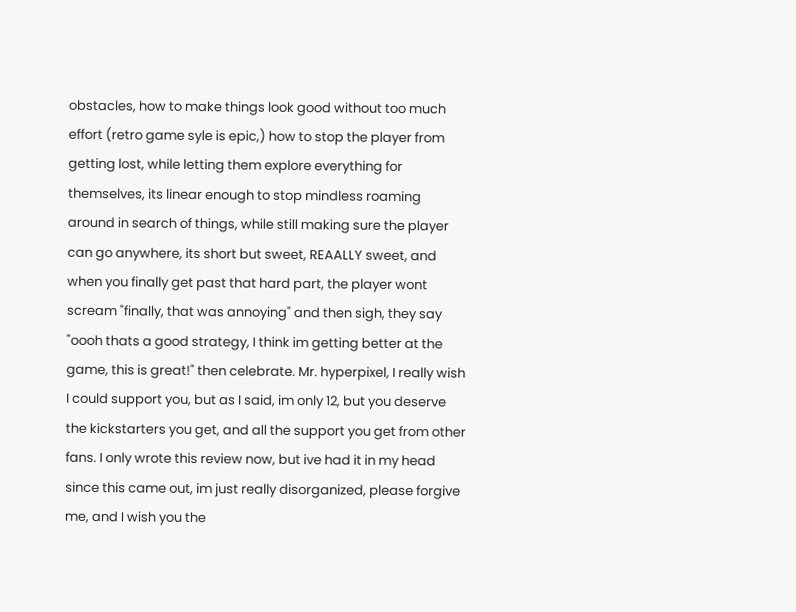obstacles, how to make things look good without too much effort (retro game syle is epic,) how to stop the player from getting lost, while letting them explore everything for themselves, its linear enough to stop mindless roaming around in search of things, while still making sure the player can go anywhere, its short but sweet, REAALLY sweet, and when you finally get past that hard part, the player wont scream "finally, that was annoying" and then sigh, they say "oooh thats a good strategy, I think im getting better at the game, this is great!" then celebrate. Mr. hyperpixel, I really wish I could support you, but as I said, im only 12, but you deserve the kickstarters you get, and all the support you get from other fans. I only wrote this review now, but ive had it in my head since this came out, im just really disorganized, please forgive me, and I wish you the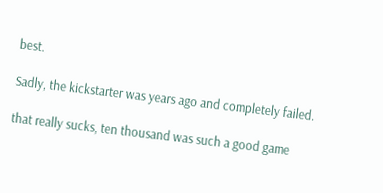best.

Sadly, the kickstarter was years ago and completely failed.

that really sucks, ten thousand was such a good game